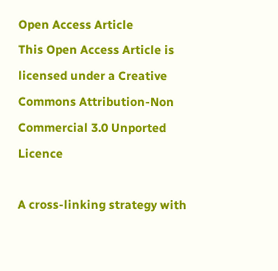Open Access Article
This Open Access Article is licensed under a Creative Commons Attribution-Non Commercial 3.0 Unported Licence

A cross-linking strategy with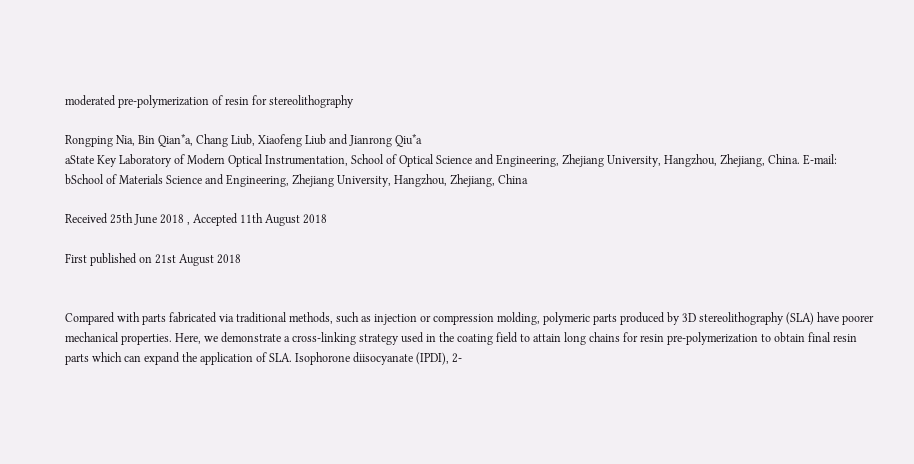moderated pre-polymerization of resin for stereolithography

Rongping Nia, Bin Qian*a, Chang Liub, Xiaofeng Liub and Jianrong Qiu*a
aState Key Laboratory of Modern Optical Instrumentation, School of Optical Science and Engineering, Zhejiang University, Hangzhou, Zhejiang, China. E-mail:
bSchool of Materials Science and Engineering, Zhejiang University, Hangzhou, Zhejiang, China

Received 25th June 2018 , Accepted 11th August 2018

First published on 21st August 2018


Compared with parts fabricated via traditional methods, such as injection or compression molding, polymeric parts produced by 3D stereolithography (SLA) have poorer mechanical properties. Here, we demonstrate a cross-linking strategy used in the coating field to attain long chains for resin pre-polymerization to obtain final resin parts which can expand the application of SLA. Isophorone diisocyanate (IPDI), 2-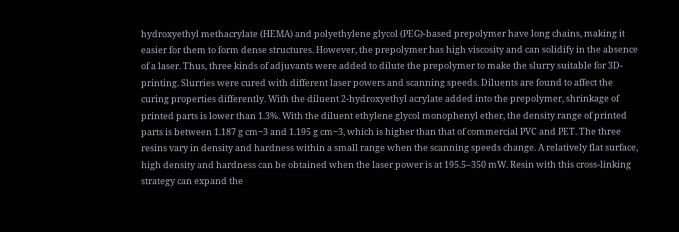hydroxyethyl methacrylate (HEMA) and polyethylene glycol (PEG)-based prepolymer have long chains, making it easier for them to form dense structures. However, the prepolymer has high viscosity and can solidify in the absence of a laser. Thus, three kinds of adjuvants were added to dilute the prepolymer to make the slurry suitable for 3D-printing. Slurries were cured with different laser powers and scanning speeds. Diluents are found to affect the curing properties differently. With the diluent 2-hydroxyethyl acrylate added into the prepolymer, shrinkage of printed parts is lower than 1.3%. With the diluent ethylene glycol monophenyl ether, the density range of printed parts is between 1.187 g cm−3 and 1.195 g cm−3, which is higher than that of commercial PVC and PET. The three resins vary in density and hardness within a small range when the scanning speeds change. A relatively flat surface, high density and hardness can be obtained when the laser power is at 195.5–350 mW. Resin with this cross-linking strategy can expand the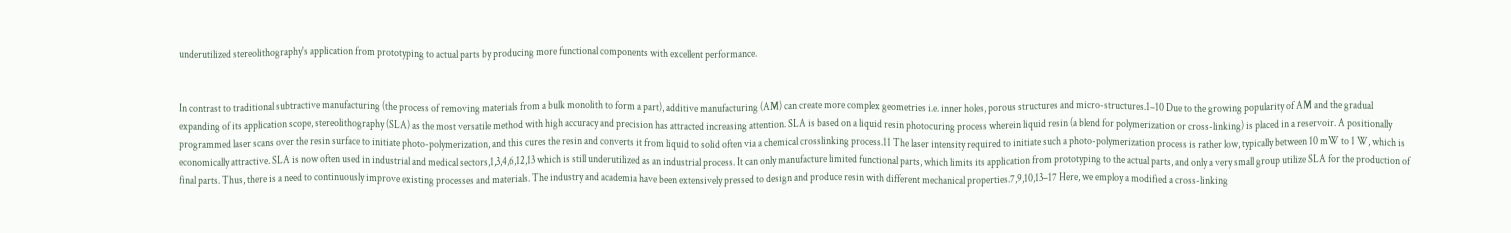underutilized stereolithography's application from prototyping to actual parts by producing more functional components with excellent performance.


In contrast to traditional subtractive manufacturing (the process of removing materials from a bulk monolith to form a part), additive manufacturing (AM) can create more complex geometries i.e. inner holes, porous structures and micro-structures.1–10 Due to the growing popularity of AM and the gradual expanding of its application scope, stereolithography (SLA) as the most versatile method with high accuracy and precision has attracted increasing attention. SLA is based on a liquid resin photocuring process wherein liquid resin (a blend for polymerization or cross-linking) is placed in a reservoir. A positionally programmed laser scans over the resin surface to initiate photo-polymerization, and this cures the resin and converts it from liquid to solid often via a chemical crosslinking process.11 The laser intensity required to initiate such a photo-polymerization process is rather low, typically between 10 mW to 1 W, which is economically attractive. SLA is now often used in industrial and medical sectors,1,3,4,6,12,13 which is still underutilized as an industrial process. It can only manufacture limited functional parts, which limits its application from prototyping to the actual parts, and only a very small group utilize SLA for the production of final parts. Thus, there is a need to continuously improve existing processes and materials. The industry and academia have been extensively pressed to design and produce resin with different mechanical properties.7,9,10,13–17 Here, we employ a modified a cross-linking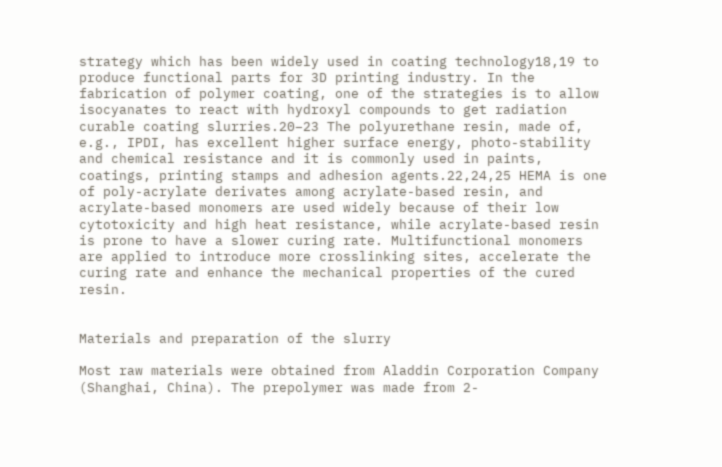strategy which has been widely used in coating technology18,19 to produce functional parts for 3D printing industry. In the fabrication of polymer coating, one of the strategies is to allow isocyanates to react with hydroxyl compounds to get radiation curable coating slurries.20–23 The polyurethane resin, made of, e.g., IPDI, has excellent higher surface energy, photo-stability and chemical resistance and it is commonly used in paints, coatings, printing stamps and adhesion agents.22,24,25 HEMA is one of poly-acrylate derivates among acrylate-based resin, and acrylate-based monomers are used widely because of their low cytotoxicity and high heat resistance, while acrylate-based resin is prone to have a slower curing rate. Multifunctional monomers are applied to introduce more crosslinking sites, accelerate the curing rate and enhance the mechanical properties of the cured resin.


Materials and preparation of the slurry

Most raw materials were obtained from Aladdin Corporation Company (Shanghai, China). The prepolymer was made from 2-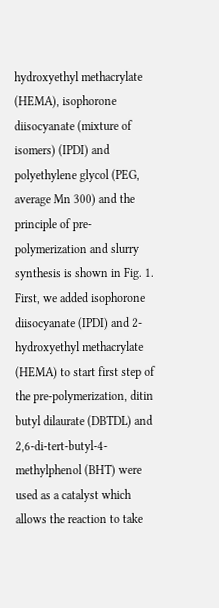hydroxyethyl methacrylate (HEMA), isophorone diisocyanate (mixture of isomers) (IPDI) and polyethylene glycol (PEG, average Mn 300) and the principle of pre-polymerization and slurry synthesis is shown in Fig. 1. First, we added isophorone diisocyanate (IPDI) and 2-hydroxyethyl methacrylate (HEMA) to start first step of the pre-polymerization, ditin butyl dilaurate (DBTDL) and 2,6-di-tert-butyl-4-methylphenol (BHT) were used as a catalyst which allows the reaction to take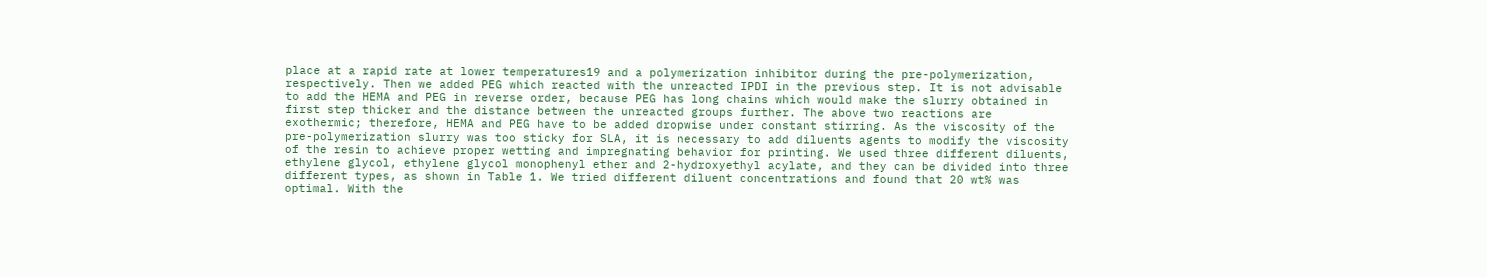place at a rapid rate at lower temperatures19 and a polymerization inhibitor during the pre-polymerization, respectively. Then we added PEG which reacted with the unreacted IPDI in the previous step. It is not advisable to add the HEMA and PEG in reverse order, because PEG has long chains which would make the slurry obtained in first step thicker and the distance between the unreacted groups further. The above two reactions are exothermic; therefore, HEMA and PEG have to be added dropwise under constant stirring. As the viscosity of the pre-polymerization slurry was too sticky for SLA, it is necessary to add diluents agents to modify the viscosity of the resin to achieve proper wetting and impregnating behavior for printing. We used three different diluents, ethylene glycol, ethylene glycol monophenyl ether and 2-hydroxyethyl acylate, and they can be divided into three different types, as shown in Table 1. We tried different diluent concentrations and found that 20 wt% was optimal. With the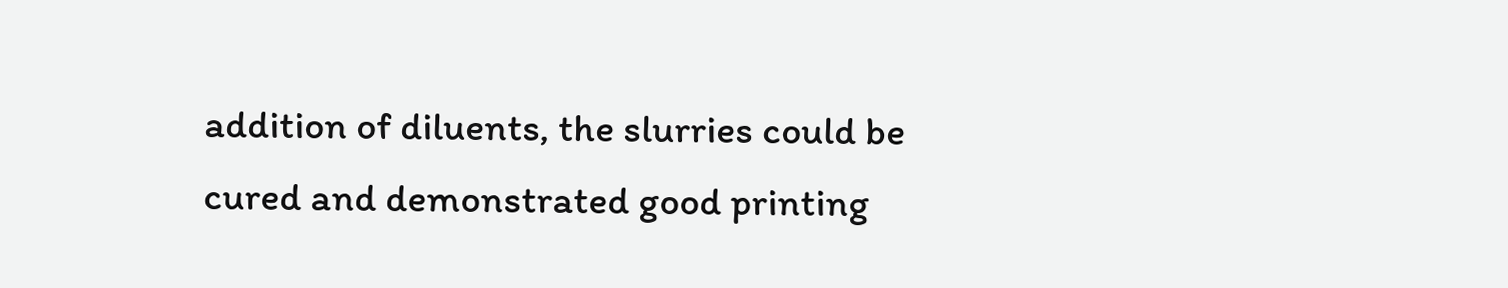addition of diluents, the slurries could be cured and demonstrated good printing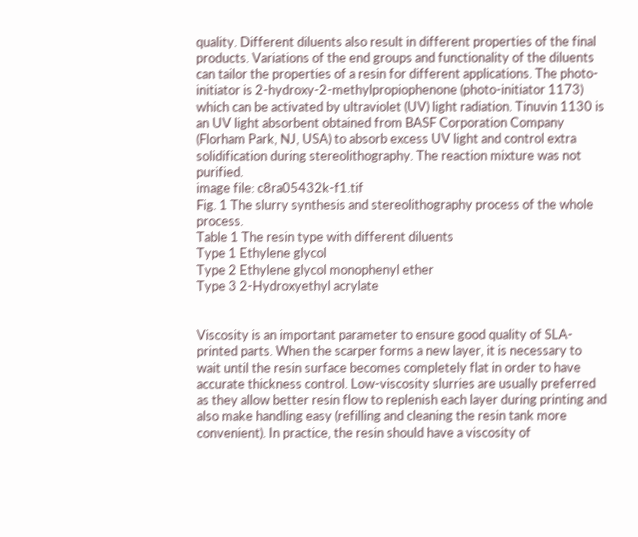quality. Different diluents also result in different properties of the final products. Variations of the end groups and functionality of the diluents can tailor the properties of a resin for different applications. The photo-initiator is 2-hydroxy-2-methylpropiophenone (photo-initiator 1173) which can be activated by ultraviolet (UV) light radiation. Tinuvin 1130 is an UV light absorbent obtained from BASF Corporation Company (Florham Park, NJ, USA) to absorb excess UV light and control extra solidification during stereolithography. The reaction mixture was not purified.
image file: c8ra05432k-f1.tif
Fig. 1 The slurry synthesis and stereolithography process of the whole process.
Table 1 The resin type with different diluents
Type 1 Ethylene glycol
Type 2 Ethylene glycol monophenyl ether
Type 3 2-Hydroxyethyl acrylate


Viscosity is an important parameter to ensure good quality of SLA-printed parts. When the scarper forms a new layer, it is necessary to wait until the resin surface becomes completely flat in order to have accurate thickness control. Low-viscosity slurries are usually preferred as they allow better resin flow to replenish each layer during printing and also make handling easy (refilling and cleaning the resin tank more convenient). In practice, the resin should have a viscosity of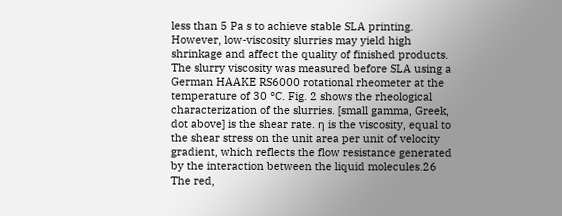less than 5 Pa s to achieve stable SLA printing. However, low-viscosity slurries may yield high shrinkage and affect the quality of finished products. The slurry viscosity was measured before SLA using a German HAAKE RS6000 rotational rheometer at the temperature of 30 °C. Fig. 2 shows the rheological characterization of the slurries. [small gamma, Greek, dot above] is the shear rate. η is the viscosity, equal to the shear stress on the unit area per unit of velocity gradient, which reflects the flow resistance generated by the interaction between the liquid molecules.26 The red,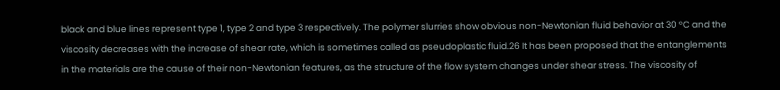black and blue lines represent type 1, type 2 and type 3 respectively. The polymer slurries show obvious non-Newtonian fluid behavior at 30 °C and the viscosity decreases with the increase of shear rate, which is sometimes called as pseudoplastic fluid.26 It has been proposed that the entanglements in the materials are the cause of their non-Newtonian features, as the structure of the flow system changes under shear stress. The viscosity of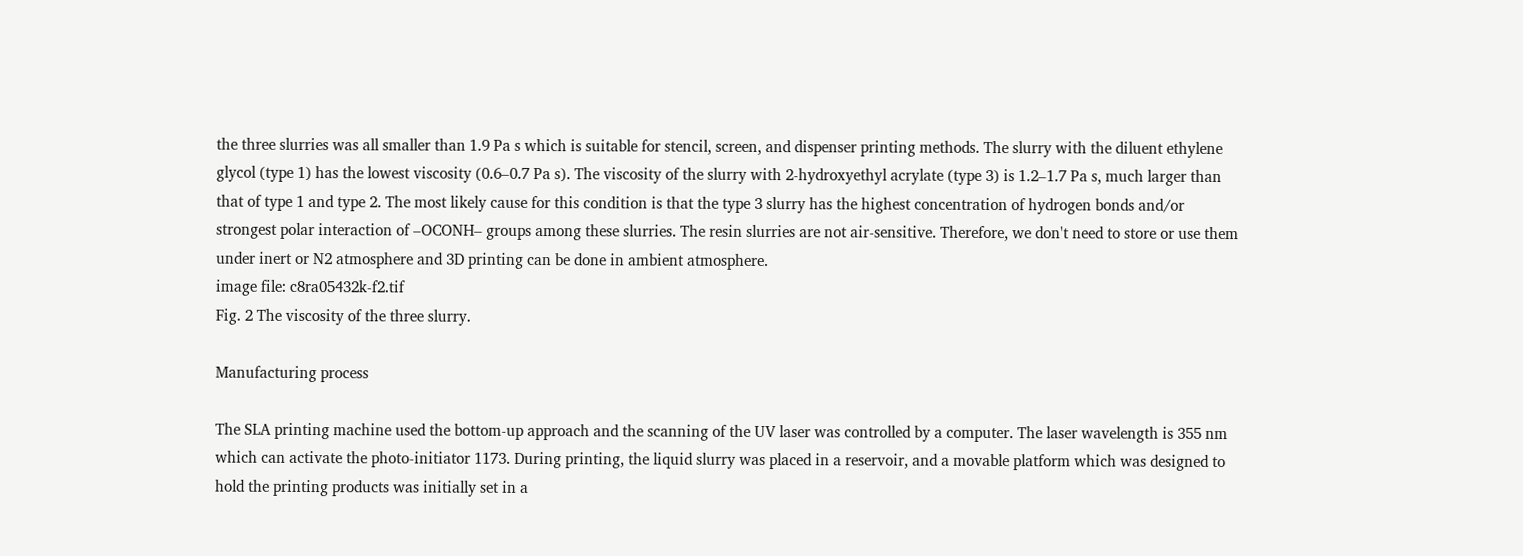the three slurries was all smaller than 1.9 Pa s which is suitable for stencil, screen, and dispenser printing methods. The slurry with the diluent ethylene glycol (type 1) has the lowest viscosity (0.6–0.7 Pa s). The viscosity of the slurry with 2-hydroxyethyl acrylate (type 3) is 1.2–1.7 Pa s, much larger than that of type 1 and type 2. The most likely cause for this condition is that the type 3 slurry has the highest concentration of hydrogen bonds and/or strongest polar interaction of –OCONH– groups among these slurries. The resin slurries are not air-sensitive. Therefore, we don't need to store or use them under inert or N2 atmosphere and 3D printing can be done in ambient atmosphere.
image file: c8ra05432k-f2.tif
Fig. 2 The viscosity of the three slurry.

Manufacturing process

The SLA printing machine used the bottom-up approach and the scanning of the UV laser was controlled by a computer. The laser wavelength is 355 nm which can activate the photo-initiator 1173. During printing, the liquid slurry was placed in a reservoir, and a movable platform which was designed to hold the printing products was initially set in a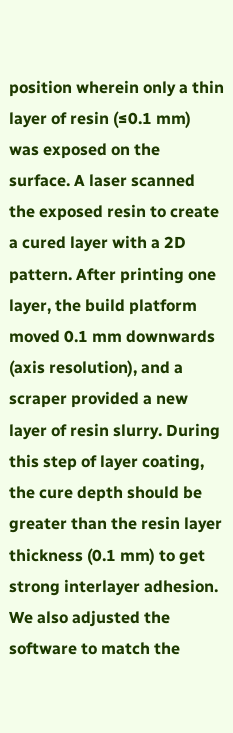position wherein only a thin layer of resin (≤0.1 mm) was exposed on the surface. A laser scanned the exposed resin to create a cured layer with a 2D pattern. After printing one layer, the build platform moved 0.1 mm downwards (axis resolution), and a scraper provided a new layer of resin slurry. During this step of layer coating, the cure depth should be greater than the resin layer thickness (0.1 mm) to get strong interlayer adhesion. We also adjusted the software to match the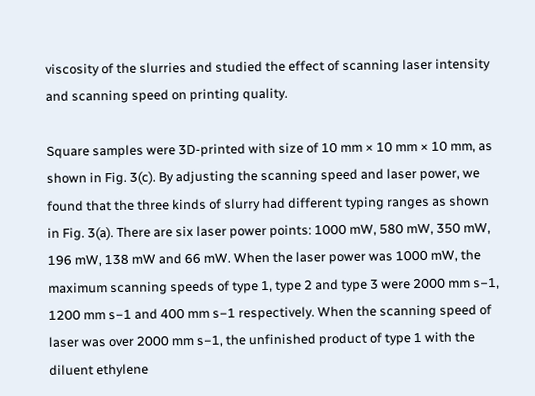viscosity of the slurries and studied the effect of scanning laser intensity and scanning speed on printing quality.

Square samples were 3D-printed with size of 10 mm × 10 mm × 10 mm, as shown in Fig. 3(c). By adjusting the scanning speed and laser power, we found that the three kinds of slurry had different typing ranges as shown in Fig. 3(a). There are six laser power points: 1000 mW, 580 mW, 350 mW, 196 mW, 138 mW and 66 mW. When the laser power was 1000 mW, the maximum scanning speeds of type 1, type 2 and type 3 were 2000 mm s−1, 1200 mm s−1 and 400 mm s−1 respectively. When the scanning speed of laser was over 2000 mm s−1, the unfinished product of type 1 with the diluent ethylene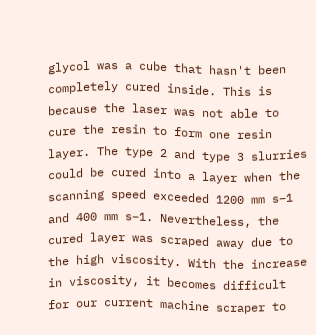glycol was a cube that hasn't been completely cured inside. This is because the laser was not able to cure the resin to form one resin layer. The type 2 and type 3 slurries could be cured into a layer when the scanning speed exceeded 1200 mm s−1 and 400 mm s−1. Nevertheless, the cured layer was scraped away due to the high viscosity. With the increase in viscosity, it becomes difficult for our current machine scraper to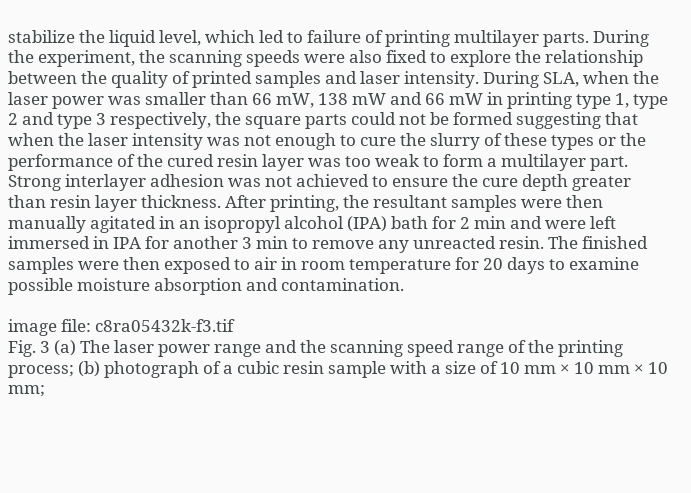stabilize the liquid level, which led to failure of printing multilayer parts. During the experiment, the scanning speeds were also fixed to explore the relationship between the quality of printed samples and laser intensity. During SLA, when the laser power was smaller than 66 mW, 138 mW and 66 mW in printing type 1, type 2 and type 3 respectively, the square parts could not be formed suggesting that when the laser intensity was not enough to cure the slurry of these types or the performance of the cured resin layer was too weak to form a multilayer part. Strong interlayer adhesion was not achieved to ensure the cure depth greater than resin layer thickness. After printing, the resultant samples were then manually agitated in an isopropyl alcohol (IPA) bath for 2 min and were left immersed in IPA for another 3 min to remove any unreacted resin. The finished samples were then exposed to air in room temperature for 20 days to examine possible moisture absorption and contamination.

image file: c8ra05432k-f3.tif
Fig. 3 (a) The laser power range and the scanning speed range of the printing process; (b) photograph of a cubic resin sample with a size of 10 mm × 10 mm × 10 mm;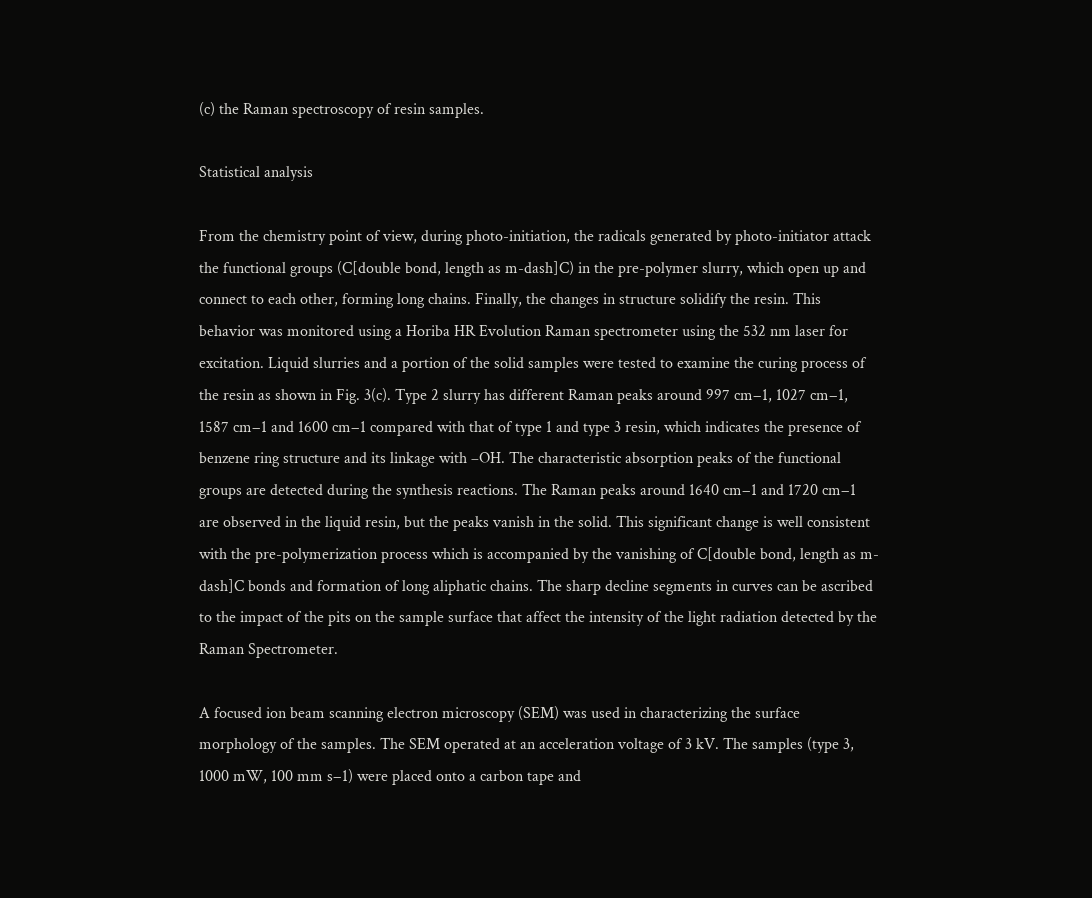(c) the Raman spectroscopy of resin samples.

Statistical analysis

From the chemistry point of view, during photo-initiation, the radicals generated by photo-initiator attack the functional groups (C[double bond, length as m-dash]C) in the pre-polymer slurry, which open up and connect to each other, forming long chains. Finally, the changes in structure solidify the resin. This behavior was monitored using a Horiba HR Evolution Raman spectrometer using the 532 nm laser for excitation. Liquid slurries and a portion of the solid samples were tested to examine the curing process of the resin as shown in Fig. 3(c). Type 2 slurry has different Raman peaks around 997 cm−1, 1027 cm−1, 1587 cm−1 and 1600 cm−1 compared with that of type 1 and type 3 resin, which indicates the presence of benzene ring structure and its linkage with –OH. The characteristic absorption peaks of the functional groups are detected during the synthesis reactions. The Raman peaks around 1640 cm−1 and 1720 cm−1 are observed in the liquid resin, but the peaks vanish in the solid. This significant change is well consistent with the pre-polymerization process which is accompanied by the vanishing of C[double bond, length as m-dash]C bonds and formation of long aliphatic chains. The sharp decline segments in curves can be ascribed to the impact of the pits on the sample surface that affect the intensity of the light radiation detected by the Raman Spectrometer.

A focused ion beam scanning electron microscopy (SEM) was used in characterizing the surface morphology of the samples. The SEM operated at an acceleration voltage of 3 kV. The samples (type 3, 1000 mW, 100 mm s−1) were placed onto a carbon tape and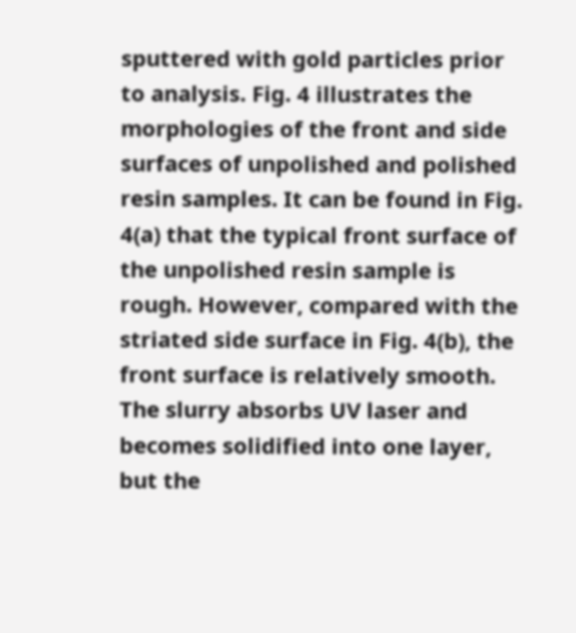sputtered with gold particles prior to analysis. Fig. 4 illustrates the morphologies of the front and side surfaces of unpolished and polished resin samples. It can be found in Fig. 4(a) that the typical front surface of the unpolished resin sample is rough. However, compared with the striated side surface in Fig. 4(b), the front surface is relatively smooth. The slurry absorbs UV laser and becomes solidified into one layer, but the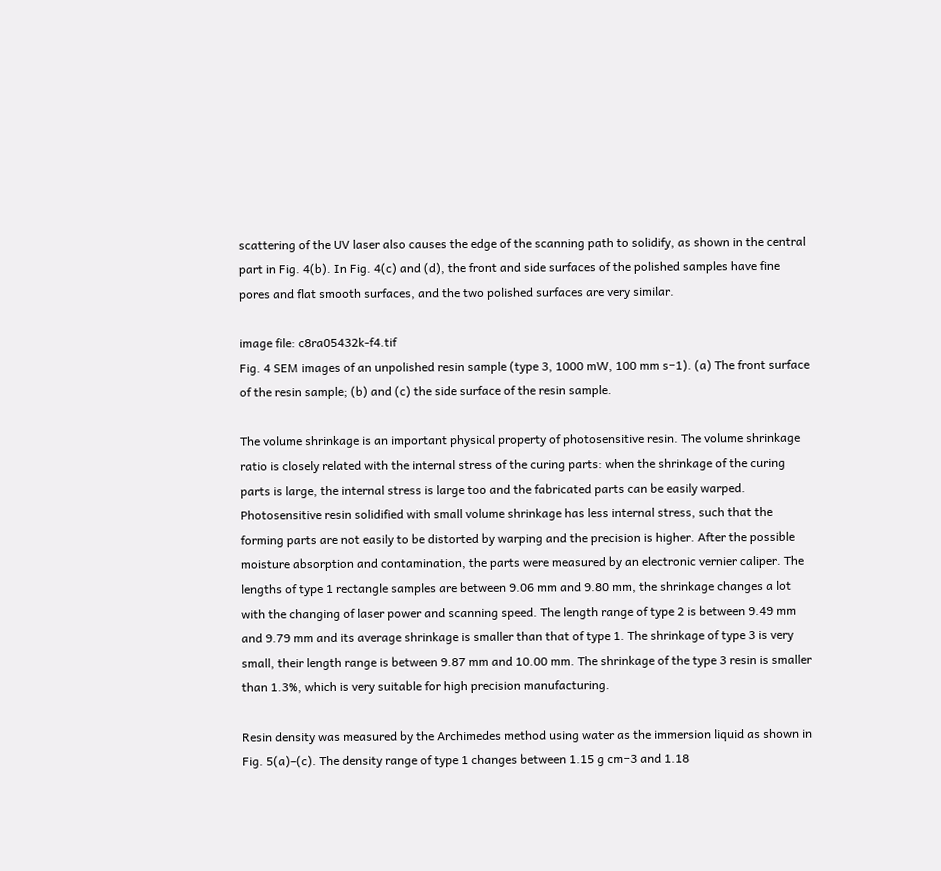scattering of the UV laser also causes the edge of the scanning path to solidify, as shown in the central part in Fig. 4(b). In Fig. 4(c) and (d), the front and side surfaces of the polished samples have fine pores and flat smooth surfaces, and the two polished surfaces are very similar.

image file: c8ra05432k-f4.tif
Fig. 4 SEM images of an unpolished resin sample (type 3, 1000 mW, 100 mm s−1). (a) The front surface of the resin sample; (b) and (c) the side surface of the resin sample.

The volume shrinkage is an important physical property of photosensitive resin. The volume shrinkage ratio is closely related with the internal stress of the curing parts: when the shrinkage of the curing parts is large, the internal stress is large too and the fabricated parts can be easily warped. Photosensitive resin solidified with small volume shrinkage has less internal stress, such that the forming parts are not easily to be distorted by warping and the precision is higher. After the possible moisture absorption and contamination, the parts were measured by an electronic vernier caliper. The lengths of type 1 rectangle samples are between 9.06 mm and 9.80 mm, the shrinkage changes a lot with the changing of laser power and scanning speed. The length range of type 2 is between 9.49 mm and 9.79 mm and its average shrinkage is smaller than that of type 1. The shrinkage of type 3 is very small, their length range is between 9.87 mm and 10.00 mm. The shrinkage of the type 3 resin is smaller than 1.3%, which is very suitable for high precision manufacturing.

Resin density was measured by the Archimedes method using water as the immersion liquid as shown in Fig. 5(a)–(c). The density range of type 1 changes between 1.15 g cm−3 and 1.18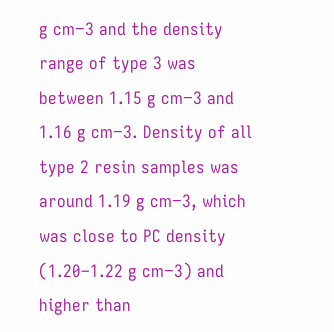g cm−3 and the density range of type 3 was between 1.15 g cm−3 and 1.16 g cm−3. Density of all type 2 resin samples was around 1.19 g cm−3, which was close to PC density (1.20–1.22 g cm−3) and higher than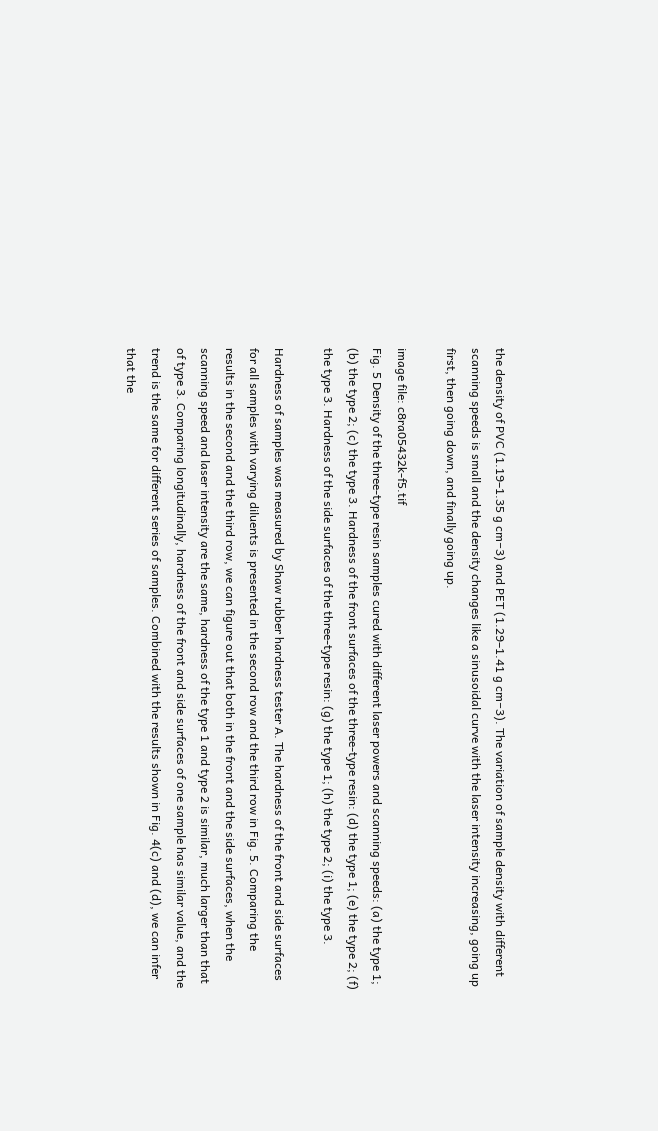the density of PVC (1.19–1.35 g cm−3) and PET (1.29–1.41 g cm−3). The variation of sample density with different scanning speeds is small and the density changes like a sinusoidal curve with the laser intensity increasing, going up first, then going down, and finally going up.

image file: c8ra05432k-f5.tif
Fig. 5 Density of the three-type resin samples cured with different laser powers and scanning speeds: (a) the type 1; (b) the type 2; (c) the type 3. Hardness of the front surfaces of the three-type resin: (d) the type 1; (e) the type 2; (f) the type 3. Hardness of the side surfaces of the three-type resin: (g) the type 1; (h) the type 2; (i) the type 3.

Hardness of samples was measured by Shaw rubber hardness tester A. The hardness of the front and side surfaces for all samples with varying diluents is presented in the second row and the third row in Fig. 5. Comparing the results in the second and the third row, we can figure out that both in the front and the side surfaces, when the scanning speed and laser intensity are the same, hardness of the type 1 and type 2 is similar, much larger than that of type 3. Comparing longitudinally, hardness of the front and side surfaces of one sample has similar value, and the trend is the same for different series of samples. Combined with the results shown in Fig. 4(c) and (d), we can infer that the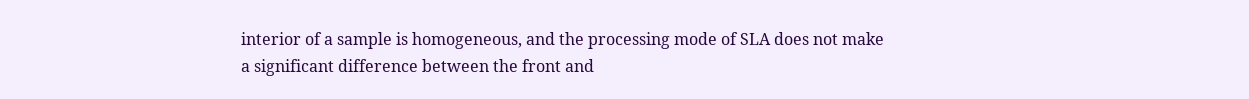interior of a sample is homogeneous, and the processing mode of SLA does not make a significant difference between the front and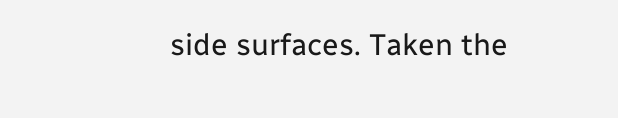side surfaces. Taken the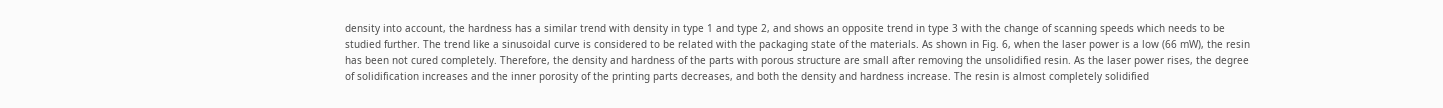density into account, the hardness has a similar trend with density in type 1 and type 2, and shows an opposite trend in type 3 with the change of scanning speeds which needs to be studied further. The trend like a sinusoidal curve is considered to be related with the packaging state of the materials. As shown in Fig. 6, when the laser power is a low (66 mW), the resin has been not cured completely. Therefore, the density and hardness of the parts with porous structure are small after removing the unsolidified resin. As the laser power rises, the degree of solidification increases and the inner porosity of the printing parts decreases, and both the density and hardness increase. The resin is almost completely solidified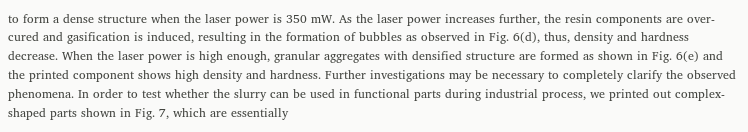to form a dense structure when the laser power is 350 mW. As the laser power increases further, the resin components are over-cured and gasification is induced, resulting in the formation of bubbles as observed in Fig. 6(d), thus, density and hardness decrease. When the laser power is high enough, granular aggregates with densified structure are formed as shown in Fig. 6(e) and the printed component shows high density and hardness. Further investigations may be necessary to completely clarify the observed phenomena. In order to test whether the slurry can be used in functional parts during industrial process, we printed out complex-shaped parts shown in Fig. 7, which are essentially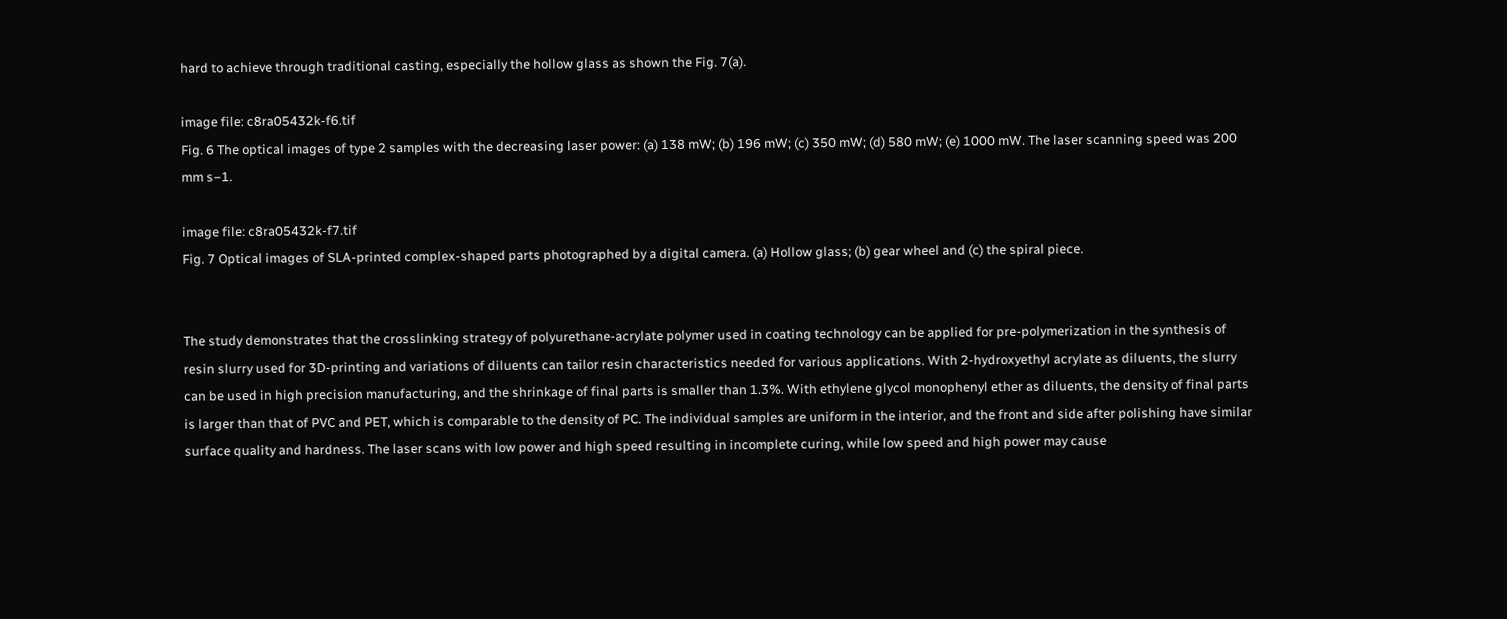hard to achieve through traditional casting, especially the hollow glass as shown the Fig. 7(a).

image file: c8ra05432k-f6.tif
Fig. 6 The optical images of type 2 samples with the decreasing laser power: (a) 138 mW; (b) 196 mW; (c) 350 mW; (d) 580 mW; (e) 1000 mW. The laser scanning speed was 200 mm s−1.

image file: c8ra05432k-f7.tif
Fig. 7 Optical images of SLA-printed complex-shaped parts photographed by a digital camera. (a) Hollow glass; (b) gear wheel and (c) the spiral piece.


The study demonstrates that the crosslinking strategy of polyurethane-acrylate polymer used in coating technology can be applied for pre-polymerization in the synthesis of resin slurry used for 3D-printing and variations of diluents can tailor resin characteristics needed for various applications. With 2-hydroxyethyl acrylate as diluents, the slurry can be used in high precision manufacturing, and the shrinkage of final parts is smaller than 1.3%. With ethylene glycol monophenyl ether as diluents, the density of final parts is larger than that of PVC and PET, which is comparable to the density of PC. The individual samples are uniform in the interior, and the front and side after polishing have similar surface quality and hardness. The laser scans with low power and high speed resulting in incomplete curing, while low speed and high power may cause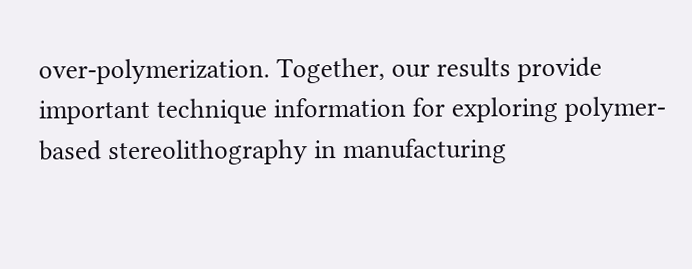over-polymerization. Together, our results provide important technique information for exploring polymer-based stereolithography in manufacturing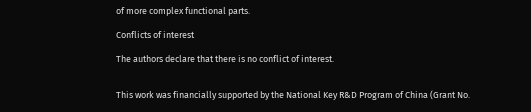of more complex functional parts.

Conflicts of interest

The authors declare that there is no conflict of interest.


This work was financially supported by the National Key R&D Program of China (Grant No.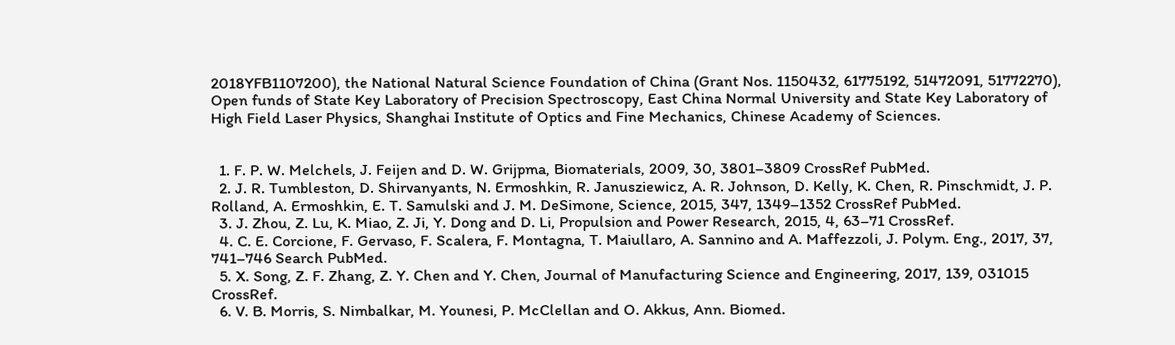2018YFB1107200), the National Natural Science Foundation of China (Grant Nos. 1150432, 61775192, 51472091, 51772270), Open funds of State Key Laboratory of Precision Spectroscopy, East China Normal University and State Key Laboratory of High Field Laser Physics, Shanghai Institute of Optics and Fine Mechanics, Chinese Academy of Sciences.


  1. F. P. W. Melchels, J. Feijen and D. W. Grijpma, Biomaterials, 2009, 30, 3801–3809 CrossRef PubMed.
  2. J. R. Tumbleston, D. Shirvanyants, N. Ermoshkin, R. Janusziewicz, A. R. Johnson, D. Kelly, K. Chen, R. Pinschmidt, J. P. Rolland, A. Ermoshkin, E. T. Samulski and J. M. DeSimone, Science, 2015, 347, 1349–1352 CrossRef PubMed.
  3. J. Zhou, Z. Lu, K. Miao, Z. Ji, Y. Dong and D. Li, Propulsion and Power Research, 2015, 4, 63–71 CrossRef.
  4. C. E. Corcione, F. Gervaso, F. Scalera, F. Montagna, T. Maiullaro, A. Sannino and A. Maffezzoli, J. Polym. Eng., 2017, 37, 741–746 Search PubMed.
  5. X. Song, Z. F. Zhang, Z. Y. Chen and Y. Chen, Journal of Manufacturing Science and Engineering, 2017, 139, 031015 CrossRef.
  6. V. B. Morris, S. Nimbalkar, M. Younesi, P. McClellan and O. Akkus, Ann. Biomed.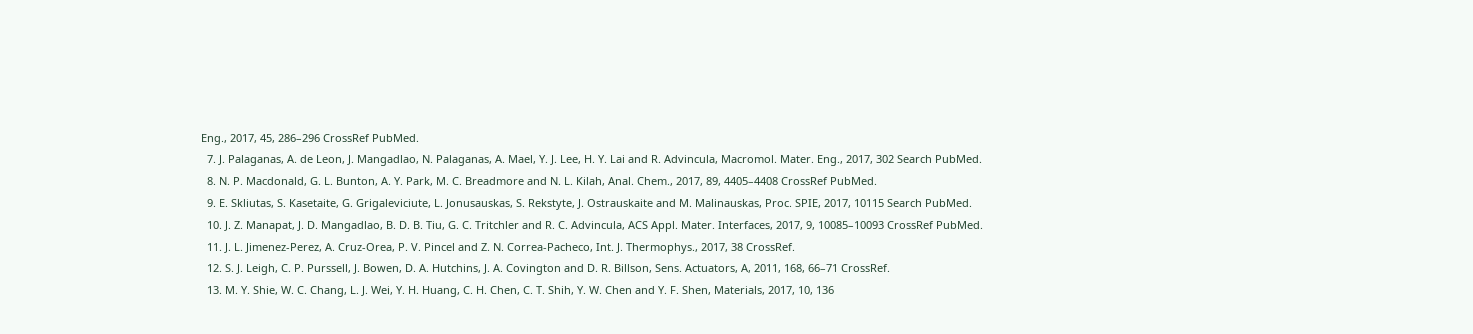Eng., 2017, 45, 286–296 CrossRef PubMed.
  7. J. Palaganas, A. de Leon, J. Mangadlao, N. Palaganas, A. Mael, Y. J. Lee, H. Y. Lai and R. Advincula, Macromol. Mater. Eng., 2017, 302 Search PubMed.
  8. N. P. Macdonald, G. L. Bunton, A. Y. Park, M. C. Breadmore and N. L. Kilah, Anal. Chem., 2017, 89, 4405–4408 CrossRef PubMed.
  9. E. Skliutas, S. Kasetaite, G. Grigaleviciute, L. Jonusauskas, S. Rekstyte, J. Ostrauskaite and M. Malinauskas, Proc. SPIE, 2017, 10115 Search PubMed.
  10. J. Z. Manapat, J. D. Mangadlao, B. D. B. Tiu, G. C. Tritchler and R. C. Advincula, ACS Appl. Mater. Interfaces, 2017, 9, 10085–10093 CrossRef PubMed.
  11. J. L. Jimenez-Perez, A. Cruz-Orea, P. V. Pincel and Z. N. Correa-Pacheco, Int. J. Thermophys., 2017, 38 CrossRef.
  12. S. J. Leigh, C. P. Purssell, J. Bowen, D. A. Hutchins, J. A. Covington and D. R. Billson, Sens. Actuators, A, 2011, 168, 66–71 CrossRef.
  13. M. Y. Shie, W. C. Chang, L. J. Wei, Y. H. Huang, C. H. Chen, C. T. Shih, Y. W. Chen and Y. F. Shen, Materials, 2017, 10, 136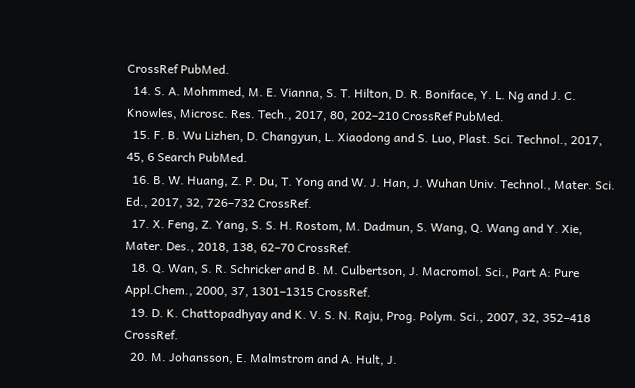CrossRef PubMed.
  14. S. A. Mohmmed, M. E. Vianna, S. T. Hilton, D. R. Boniface, Y. L. Ng and J. C. Knowles, Microsc. Res. Tech., 2017, 80, 202–210 CrossRef PubMed.
  15. F. B. Wu Lizhen, D. Changyun, L. Xiaodong and S. Luo, Plast. Sci. Technol., 2017, 45, 6 Search PubMed.
  16. B. W. Huang, Z. P. Du, T. Yong and W. J. Han, J. Wuhan Univ. Technol., Mater. Sci. Ed., 2017, 32, 726–732 CrossRef.
  17. X. Feng, Z. Yang, S. S. H. Rostom, M. Dadmun, S. Wang, Q. Wang and Y. Xie, Mater. Des., 2018, 138, 62–70 CrossRef.
  18. Q. Wan, S. R. Schricker and B. M. Culbertson, J. Macromol. Sci., Part A: Pure Appl.Chem., 2000, 37, 1301–1315 CrossRef.
  19. D. K. Chattopadhyay and K. V. S. N. Raju, Prog. Polym. Sci., 2007, 32, 352–418 CrossRef.
  20. M. Johansson, E. Malmstrom and A. Hult, J.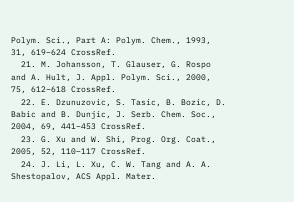Polym. Sci., Part A: Polym. Chem., 1993, 31, 619–624 CrossRef.
  21. M. Johansson, T. Glauser, G. Rospo and A. Hult, J. Appl. Polym. Sci., 2000, 75, 612–618 CrossRef.
  22. E. Dzunuzovic, S. Tasic, B. Bozic, D. Babic and B. Dunjic, J. Serb. Chem. Soc., 2004, 69, 441–453 CrossRef.
  23. G. Xu and W. Shi, Prog. Org. Coat., 2005, 52, 110–117 CrossRef.
  24. J. Li, L. Xu, C. W. Tang and A. A. Shestopalov, ACS Appl. Mater.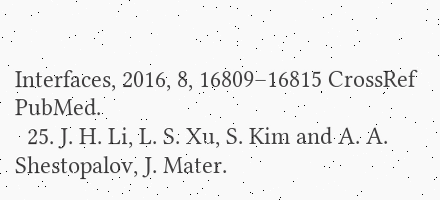Interfaces, 2016, 8, 16809–16815 CrossRef PubMed.
  25. J. H. Li, L. S. Xu, S. Kim and A. A. Shestopalov, J. Mater.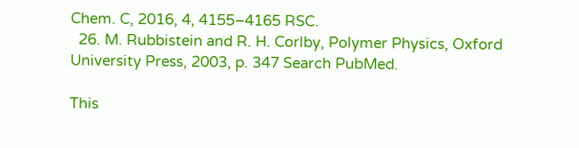Chem. C, 2016, 4, 4155–4165 RSC.
  26. M. Rubbistein and R. H. Corlby, Polymer Physics, Oxford University Press, 2003, p. 347 Search PubMed.

This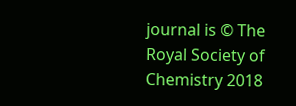journal is © The Royal Society of Chemistry 2018